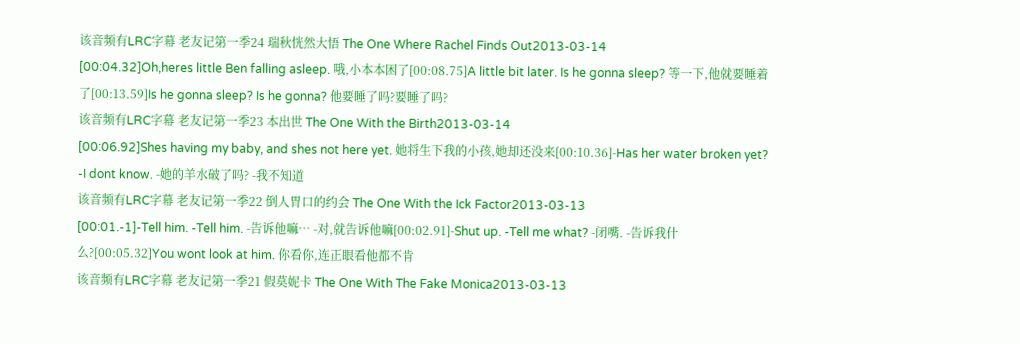该音频有LRC字幕 老友记第一季24 瑞秋恍然大悟 The One Where Rachel Finds Out2013-03-14
[00:04.32]Oh,heres little Ben falling asleep. 哦,小本本困了[00:08.75]A little bit later. Is he gonna sleep? 等一下,他就要睡着了[00:13.59]Is he gonna sleep? Is he gonna? 他要睡了吗?要睡了吗?
该音频有LRC字幕 老友记第一季23 本出世 The One With the Birth2013-03-14
[00:06.92]Shes having my baby, and shes not here yet. 她将生下我的小孩,她却还没来[00:10.36]-Has her water broken yet? -I dont know. -她的羊水破了吗? -我不知道
该音频有LRC字幕 老友记第一季22 倒人胃口的约会 The One With the Ick Factor2013-03-13
[00:01.-1]-Tell him. -Tell him. -告诉他嘛… -对,就告诉他嘛[00:02.91]-Shut up. -Tell me what? -闭嘴. -告诉我什么?[00:05.32]You wont look at him. 你看你,连正眼看他都不肯
该音频有LRC字幕 老友记第一季21 假莫妮卡 The One With The Fake Monica2013-03-13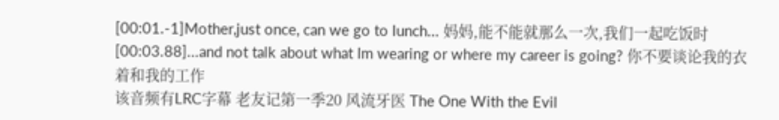[00:01.-1]Mother,just once, can we go to lunch... 妈妈,能不能就那么一次,我们一起吃饭时[00:03.88]...and not talk about what Im wearing or where my career is going? 你不要谈论我的衣着和我的工作
该音频有LRC字幕 老友记第一季20 风流牙医 The One With the Evil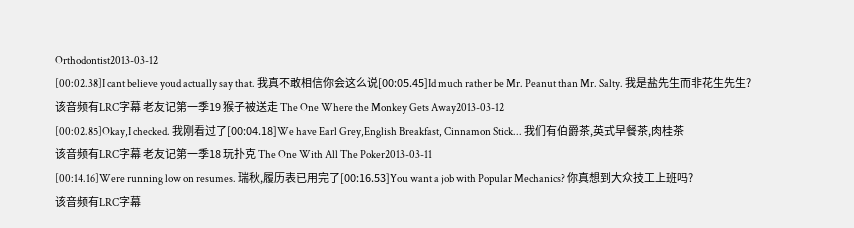Orthodontist2013-03-12
[00:02.38]I cant believe youd actually say that. 我真不敢相信你会这么说[00:05.45]Id much rather be Mr. Peanut than Mr. Salty. 我是盐先生而非花生先生?
该音频有LRC字幕 老友记第一季19 猴子被送走 The One Where the Monkey Gets Away2013-03-12
[00:02.85]Okay,I checked. 我刚看过了[00:04.18]We have Earl Grey,English Breakfast, Cinnamon Stick... 我们有伯爵茶,英式早餐茶,肉桂茶
该音频有LRC字幕 老友记第一季18 玩扑克 The One With All The Poker2013-03-11
[00:14.16]Were running low on resumes. 瑞秋,履历表已用完了[00:16.53]You want a job with Popular Mechanics? 你真想到大众技工上班吗?
该音频有LRC字幕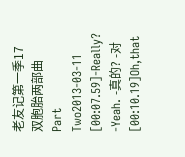老友记第一季17 双胞胎两部曲 Part Two2013-03-11
[00:07.59]-Really? -Yeah. -真的? -对[00:10.19]Oh,that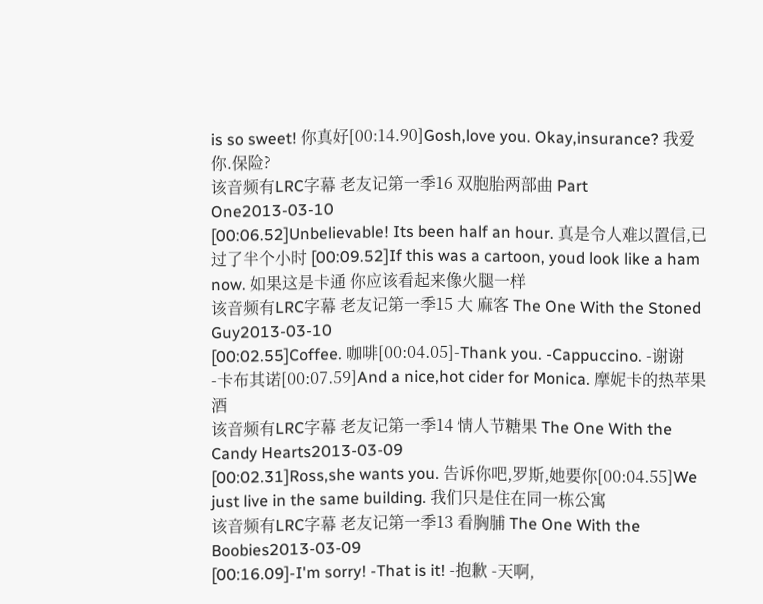is so sweet! 你真好[00:14.90]Gosh,love you. Okay,insurance? 我爱你.保险?
该音频有LRC字幕 老友记第一季16 双胞胎两部曲 Part One2013-03-10
[00:06.52]Unbelievable! Its been half an hour. 真是令人难以置信,已过了半个小时 [00:09.52]If this was a cartoon, youd look like a ham now. 如果这是卡通 你应该看起来像火腿一样
该音频有LRC字幕 老友记第一季15 大 麻客 The One With the Stoned Guy2013-03-10
[00:02.55]Coffee. 咖啡[00:04.05]-Thank you. -Cappuccino. -谢谢 -卡布其诺[00:07.59]And a nice,hot cider for Monica. 摩妮卡的热苹果酒
该音频有LRC字幕 老友记第一季14 情人节糖果 The One With the Candy Hearts2013-03-09
[00:02.31]Ross,she wants you. 告诉你吧,罗斯,她要你[00:04.55]We just live in the same building. 我们只是住在同一栋公寓
该音频有LRC字幕 老友记第一季13 看胸脯 The One With the Boobies2013-03-09
[00:16.09]-I'm sorry! -That is it! -抱歉 -天啊,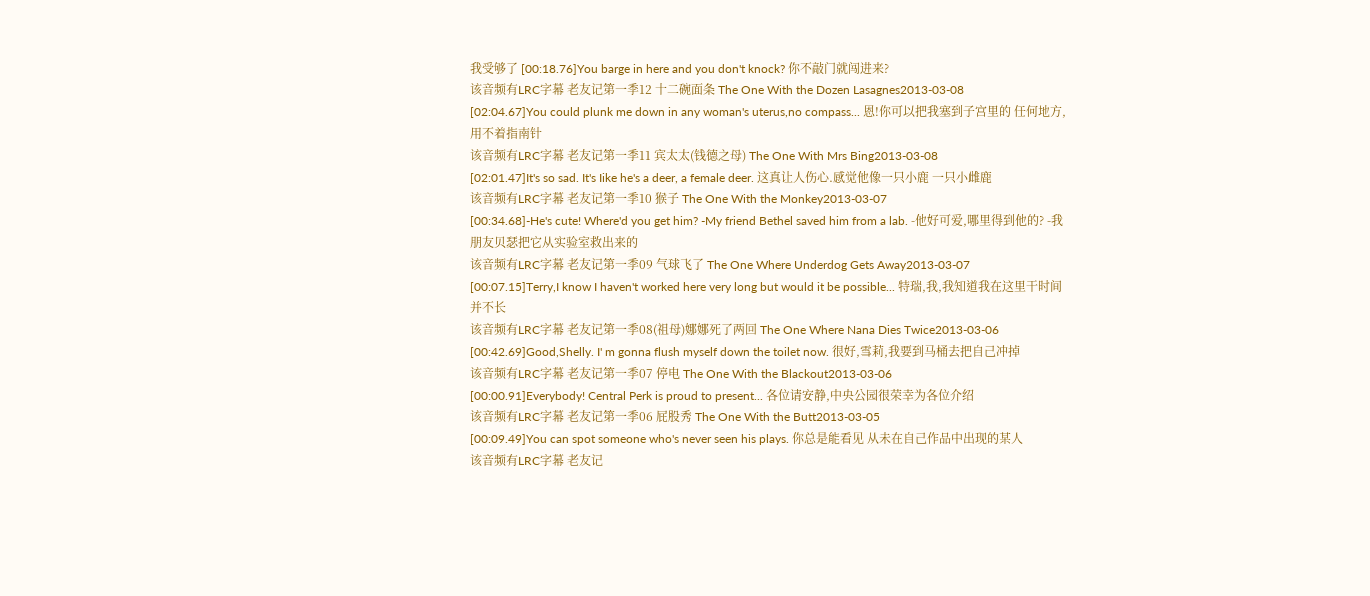我受够了 [00:18.76]You barge in here and you don't knock? 你不敲门就闯进来?
该音频有LRC字幕 老友记第一季12 十二碗面条 The One With the Dozen Lasagnes2013-03-08
[02:04.67]You could plunk me down in any woman's uterus,no compass... 恩!你可以把我塞到子宫里的 任何地方,用不着指南针
该音频有LRC字幕 老友记第一季11 宾太太(钱德之母) The One With Mrs Bing2013-03-08
[02:01.47]It's so sad. It's Iike he's a deer, a female deer. 这真让人伤心.感觉他像一只小鹿 一只小雌鹿
该音频有LRC字幕 老友记第一季10 猴子 The One With the Monkey2013-03-07
[00:34.68]-He's cute! Where'd you get him? -My friend Bethel saved him from a lab. -他好可爱,哪里得到他的? -我朋友贝瑟把它从实验室救出来的
该音频有LRC字幕 老友记第一季09 气球飞了 The One Where Underdog Gets Away2013-03-07
[00:07.15]Terry,I know I haven't worked here very long but would it be possible... 特瑞,我,我知道我在这里干时间并不长
该音频有LRC字幕 老友记第一季08(祖母)娜娜死了两回 The One Where Nana Dies Twice2013-03-06
[00:42.69]Good,Shelly. I' m gonna flush myself down the toilet now. 很好,雪莉,我要到马桶去把自己冲掉
该音频有LRC字幕 老友记第一季07 停电 The One With the Blackout2013-03-06
[00:00.91]Everybody! Central Perk is proud to present... 各位请安静,中央公园很荣幸为各位介绍
该音频有LRC字幕 老友记第一季06 屁股秀 The One With the Butt2013-03-05
[00:09.49]You can spot someone who's never seen his plays. 你总是能看见 从未在自己作品中出现的某人
该音频有LRC字幕 老友记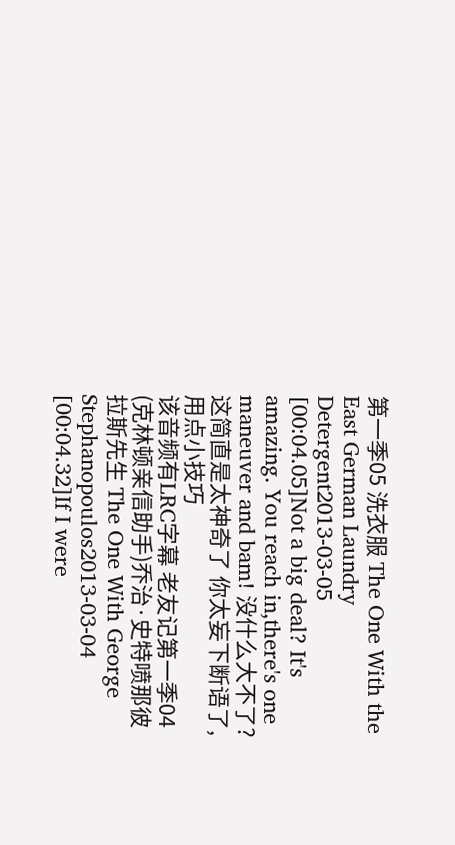第一季05 洗衣服 The One With the East German Laundry Detergent2013-03-05
[00:04.05]Not a big deal? It's amazing. You reach in,there's one maneuver and bam! 没什么大不了?这简直是太神奇了 你太妄下断语了,用点小技巧
该音频有LRC字幕 老友记第一季04 (克林顿亲信助手)乔治·史特喷那彼拉斯先生 The One With George Stephanopoulos2013-03-04
[00:04.32]If I were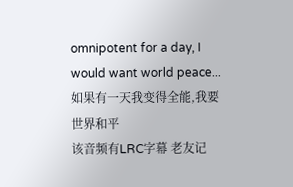omnipotent for a day, I would want world peace... 如果有一天我变得全能,我要世界和平
该音频有LRC字幕 老友记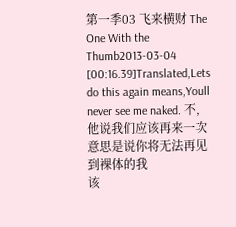第一季03 飞来横财 The One With the Thumb2013-03-04
[00:16.39]Translated,Lets do this again means,Youll never see me naked. 不,他说我们应该再来一次 意思是说你将无法再见到裸体的我
该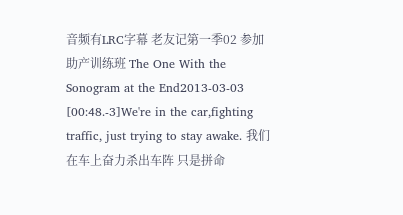音频有LRC字幕 老友记第一季02 参加助产训练班 The One With the Sonogram at the End2013-03-03
[00:48.-3]We're in the car,fighting traffic, just trying to stay awake. 我们在车上奋力杀出车阵 只是拼命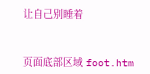让自己别睡着


页面底部区域 foot.htm